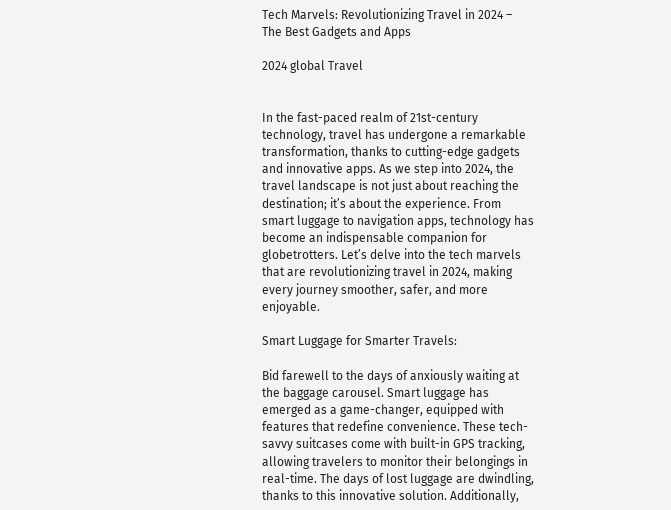Tech Marvels: Revolutionizing Travel in 2024 – The Best Gadgets and Apps

2024 global Travel


In the fast-paced realm of 21st-century technology, travel has undergone a remarkable transformation, thanks to cutting-edge gadgets and innovative apps. As we step into 2024, the travel landscape is not just about reaching the destination; it’s about the experience. From smart luggage to navigation apps, technology has become an indispensable companion for globetrotters. Let’s delve into the tech marvels that are revolutionizing travel in 2024, making every journey smoother, safer, and more enjoyable.

Smart Luggage for Smarter Travels:

Bid farewell to the days of anxiously waiting at the baggage carousel. Smart luggage has emerged as a game-changer, equipped with features that redefine convenience. These tech-savvy suitcases come with built-in GPS tracking, allowing travelers to monitor their belongings in real-time. The days of lost luggage are dwindling, thanks to this innovative solution. Additionally,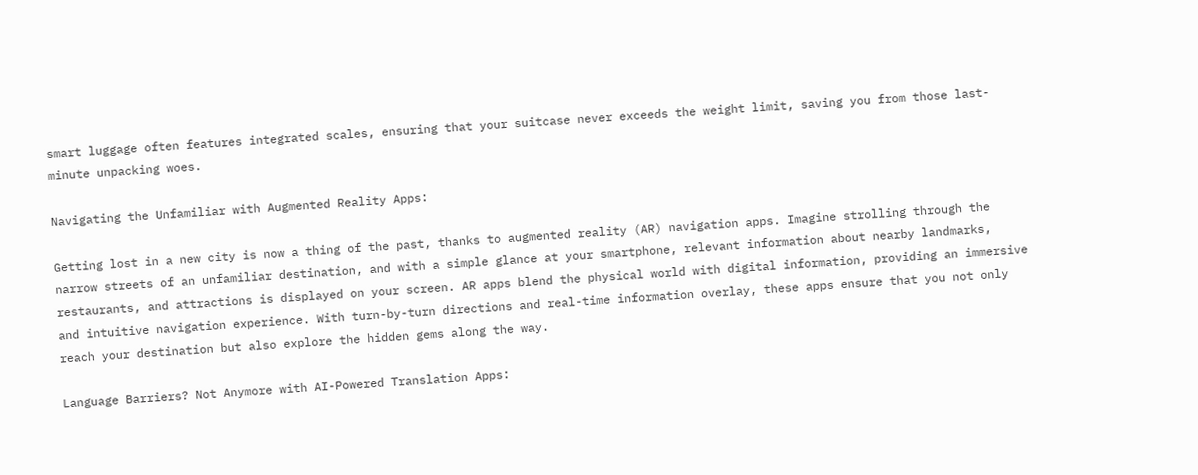smart luggage often features integrated scales, ensuring that your suitcase never exceeds the weight limit, saving you from those last-minute unpacking woes.

Navigating the Unfamiliar with Augmented Reality Apps:

Getting lost in a new city is now a thing of the past, thanks to augmented reality (AR) navigation apps. Imagine strolling through the narrow streets of an unfamiliar destination, and with a simple glance at your smartphone, relevant information about nearby landmarks, restaurants, and attractions is displayed on your screen. AR apps blend the physical world with digital information, providing an immersive and intuitive navigation experience. With turn-by-turn directions and real-time information overlay, these apps ensure that you not only reach your destination but also explore the hidden gems along the way.

Language Barriers? Not Anymore with AI-Powered Translation Apps: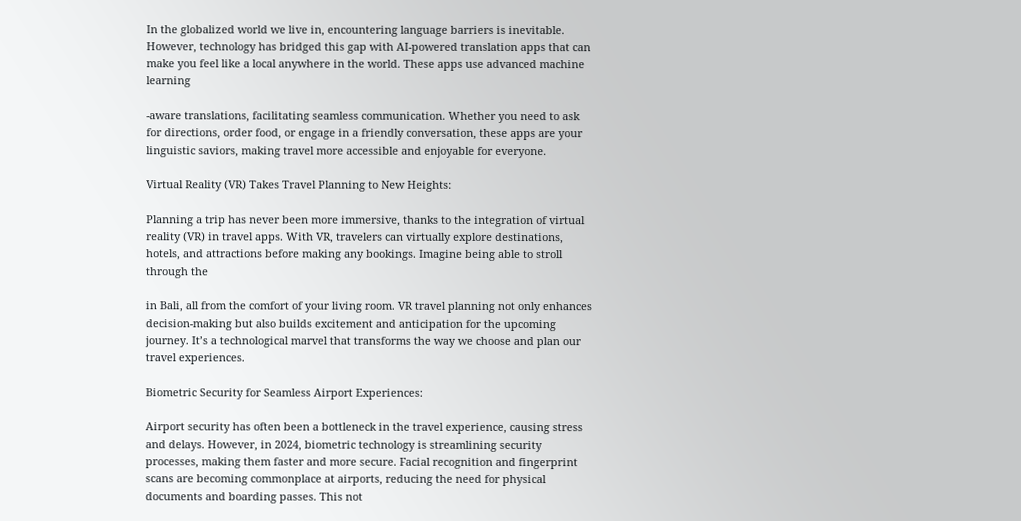In the globalized world we live in, encountering language barriers is inevitable. However, technology has bridged this gap with AI-powered translation apps that can make you feel like a local anywhere in the world. These apps use advanced machine learning

-aware translations, facilitating seamless communication. Whether you need to ask for directions, order food, or engage in a friendly conversation, these apps are your linguistic saviors, making travel more accessible and enjoyable for everyone.

Virtual Reality (VR) Takes Travel Planning to New Heights:

Planning a trip has never been more immersive, thanks to the integration of virtual reality (VR) in travel apps. With VR, travelers can virtually explore destinations, hotels, and attractions before making any bookings. Imagine being able to stroll through the

in Bali, all from the comfort of your living room. VR travel planning not only enhances decision-making but also builds excitement and anticipation for the upcoming journey. It’s a technological marvel that transforms the way we choose and plan our travel experiences.

Biometric Security for Seamless Airport Experiences:

Airport security has often been a bottleneck in the travel experience, causing stress and delays. However, in 2024, biometric technology is streamlining security processes, making them faster and more secure. Facial recognition and fingerprint scans are becoming commonplace at airports, reducing the need for physical documents and boarding passes. This not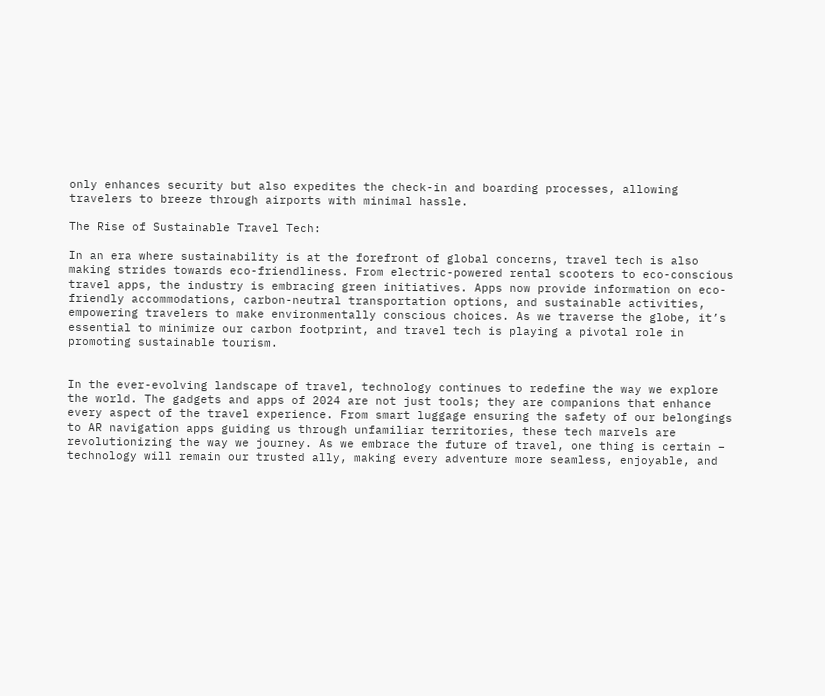only enhances security but also expedites the check-in and boarding processes, allowing travelers to breeze through airports with minimal hassle.

The Rise of Sustainable Travel Tech:

In an era where sustainability is at the forefront of global concerns, travel tech is also making strides towards eco-friendliness. From electric-powered rental scooters to eco-conscious travel apps, the industry is embracing green initiatives. Apps now provide information on eco-friendly accommodations, carbon-neutral transportation options, and sustainable activities, empowering travelers to make environmentally conscious choices. As we traverse the globe, it’s essential to minimize our carbon footprint, and travel tech is playing a pivotal role in promoting sustainable tourism.


In the ever-evolving landscape of travel, technology continues to redefine the way we explore the world. The gadgets and apps of 2024 are not just tools; they are companions that enhance every aspect of the travel experience. From smart luggage ensuring the safety of our belongings to AR navigation apps guiding us through unfamiliar territories, these tech marvels are revolutionizing the way we journey. As we embrace the future of travel, one thing is certain – technology will remain our trusted ally, making every adventure more seamless, enjoyable, and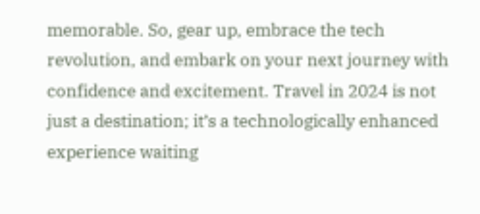memorable. So, gear up, embrace the tech revolution, and embark on your next journey with confidence and excitement. Travel in 2024 is not just a destination; it’s a technologically enhanced experience waiting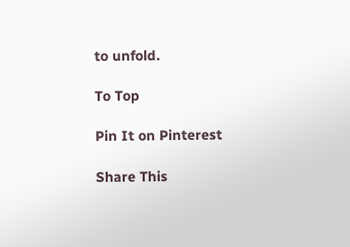to unfold.

To Top

Pin It on Pinterest

Share This